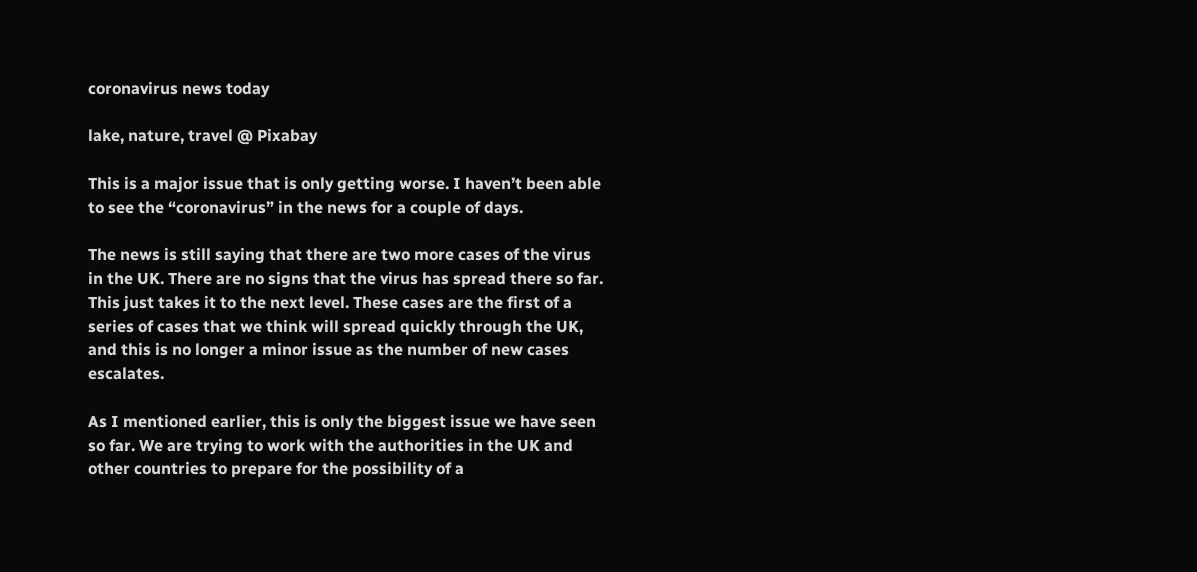coronavirus news today

lake, nature, travel @ Pixabay

This is a major issue that is only getting worse. I haven’t been able to see the “coronavirus” in the news for a couple of days.

The news is still saying that there are two more cases of the virus in the UK. There are no signs that the virus has spread there so far. This just takes it to the next level. These cases are the first of a series of cases that we think will spread quickly through the UK, and this is no longer a minor issue as the number of new cases escalates.

As I mentioned earlier, this is only the biggest issue we have seen so far. We are trying to work with the authorities in the UK and other countries to prepare for the possibility of a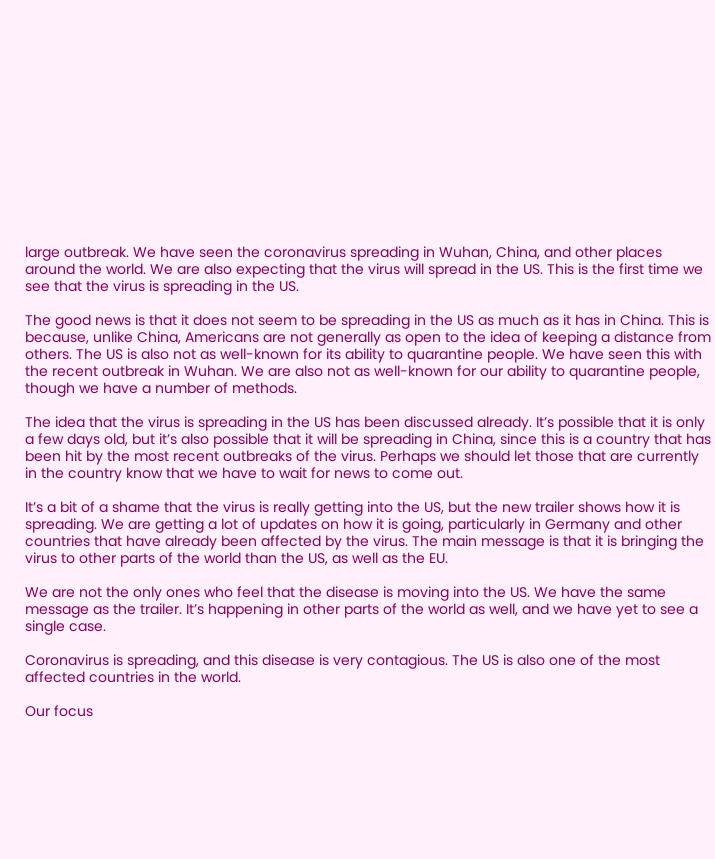large outbreak. We have seen the coronavirus spreading in Wuhan, China, and other places around the world. We are also expecting that the virus will spread in the US. This is the first time we see that the virus is spreading in the US.

The good news is that it does not seem to be spreading in the US as much as it has in China. This is because, unlike China, Americans are not generally as open to the idea of keeping a distance from others. The US is also not as well-known for its ability to quarantine people. We have seen this with the recent outbreak in Wuhan. We are also not as well-known for our ability to quarantine people, though we have a number of methods.

The idea that the virus is spreading in the US has been discussed already. It’s possible that it is only a few days old, but it’s also possible that it will be spreading in China, since this is a country that has been hit by the most recent outbreaks of the virus. Perhaps we should let those that are currently in the country know that we have to wait for news to come out.

It’s a bit of a shame that the virus is really getting into the US, but the new trailer shows how it is spreading. We are getting a lot of updates on how it is going, particularly in Germany and other countries that have already been affected by the virus. The main message is that it is bringing the virus to other parts of the world than the US, as well as the EU.

We are not the only ones who feel that the disease is moving into the US. We have the same message as the trailer. It’s happening in other parts of the world as well, and we have yet to see a single case.

Coronavirus is spreading, and this disease is very contagious. The US is also one of the most affected countries in the world.

Our focus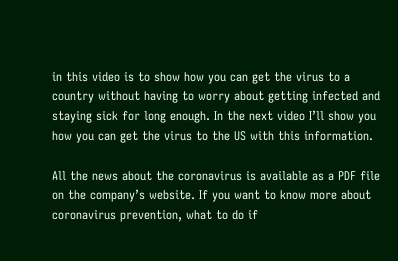in this video is to show how you can get the virus to a country without having to worry about getting infected and staying sick for long enough. In the next video I’ll show you how you can get the virus to the US with this information.

All the news about the coronavirus is available as a PDF file on the company’s website. If you want to know more about coronavirus prevention, what to do if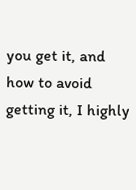you get it, and how to avoid getting it, I highly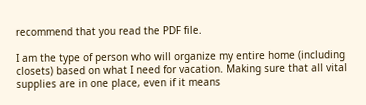recommend that you read the PDF file.

I am the type of person who will organize my entire home (including closets) based on what I need for vacation. Making sure that all vital supplies are in one place, even if it means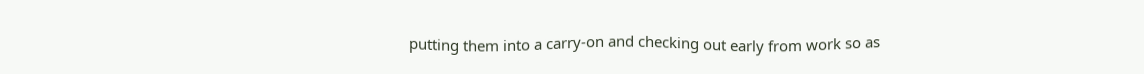putting them into a carry-on and checking out early from work so as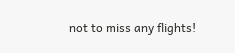not to miss any flights!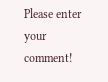Please enter your comment!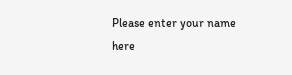Please enter your name here